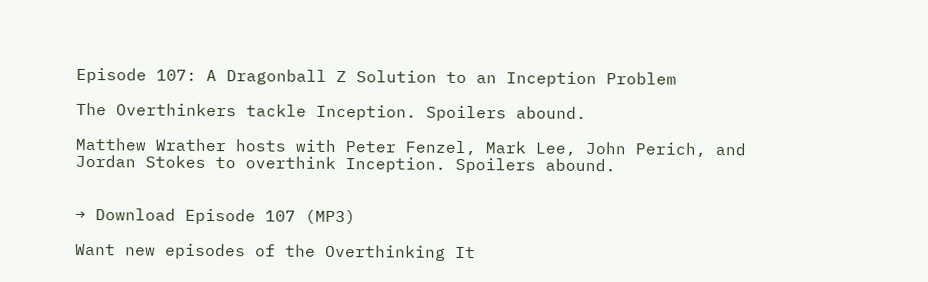Episode 107: A Dragonball Z Solution to an Inception Problem

The Overthinkers tackle Inception. Spoilers abound.

Matthew Wrather hosts with Peter Fenzel, Mark Lee, John Perich, and Jordan Stokes to overthink Inception. Spoilers abound.


→ Download Episode 107 (MP3)

Want new episodes of the Overthinking It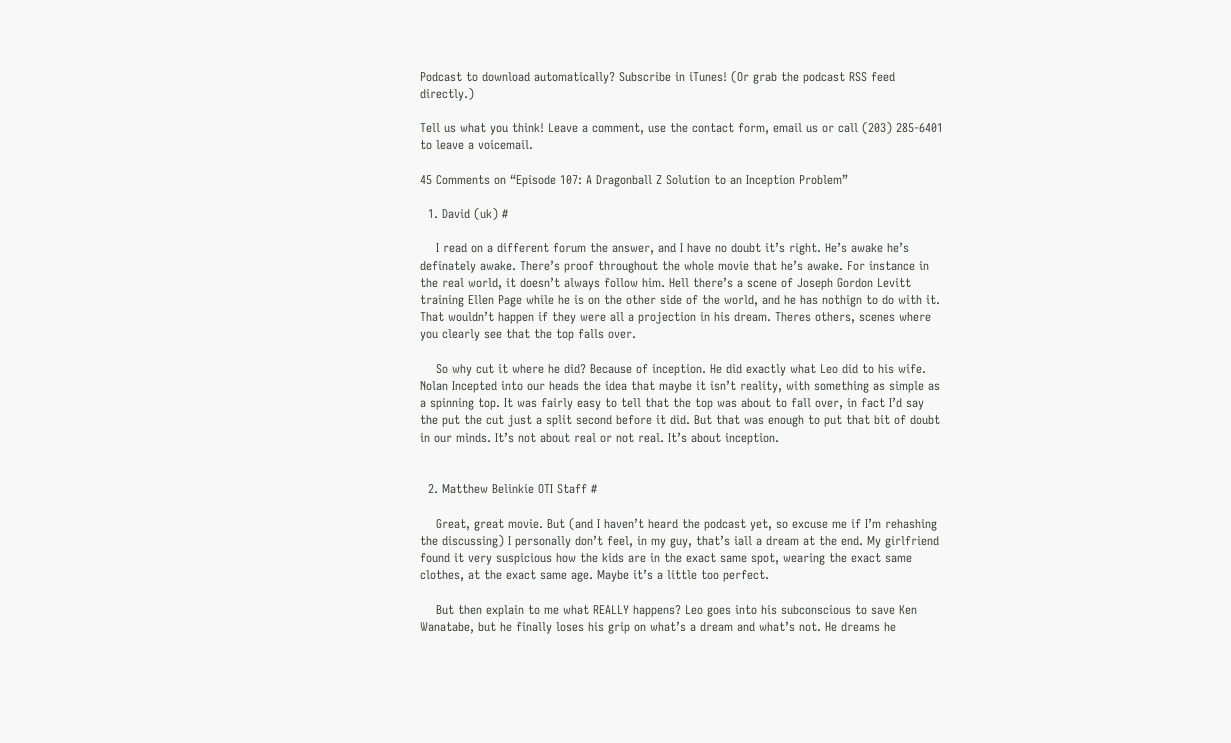Podcast to download automatically? Subscribe in iTunes! (Or grab the podcast RSS feed directly.)

Tell us what you think! Leave a comment, use the contact form, email us or call (203) 285-6401 to leave a voicemail.

45 Comments on “Episode 107: A Dragonball Z Solution to an Inception Problem”

  1. David (uk) #

    I read on a different forum the answer, and I have no doubt it’s right. He’s awake he’s definately awake. There’s proof throughout the whole movie that he’s awake. For instance in the real world, it doesn’t always follow him. Hell there’s a scene of Joseph Gordon Levitt training Ellen Page while he is on the other side of the world, and he has nothign to do with it. That wouldn’t happen if they were all a projection in his dream. Theres others, scenes where you clearly see that the top falls over.

    So why cut it where he did? Because of inception. He did exactly what Leo did to his wife. Nolan Incepted into our heads the idea that maybe it isn’t reality, with something as simple as a spinning top. It was fairly easy to tell that the top was about to fall over, in fact I’d say the put the cut just a split second before it did. But that was enough to put that bit of doubt in our minds. It’s not about real or not real. It’s about inception.


  2. Matthew Belinkie OTI Staff #

    Great, great movie. But (and I haven’t heard the podcast yet, so excuse me if I’m rehashing the discussing) I personally don’t feel, in my guy, that’s iall a dream at the end. My girlfriend found it very suspicious how the kids are in the exact same spot, wearing the exact same clothes, at the exact same age. Maybe it’s a little too perfect.

    But then explain to me what REALLY happens? Leo goes into his subconscious to save Ken Wanatabe, but he finally loses his grip on what’s a dream and what’s not. He dreams he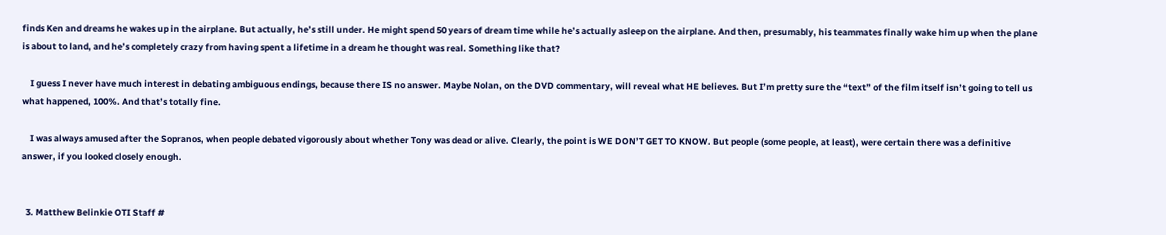finds Ken and dreams he wakes up in the airplane. But actually, he’s still under. He might spend 50 years of dream time while he’s actually asleep on the airplane. And then, presumably, his teammates finally wake him up when the plane is about to land, and he’s completely crazy from having spent a lifetime in a dream he thought was real. Something like that?

    I guess I never have much interest in debating ambiguous endings, because there IS no answer. Maybe Nolan, on the DVD commentary, will reveal what HE believes. But I’m pretty sure the “text” of the film itself isn’t going to tell us what happened, 100%. And that’s totally fine.

    I was always amused after the Sopranos, when people debated vigorously about whether Tony was dead or alive. Clearly, the point is WE DON’T GET TO KNOW. But people (some people, at least), were certain there was a definitive answer, if you looked closely enough.


  3. Matthew Belinkie OTI Staff #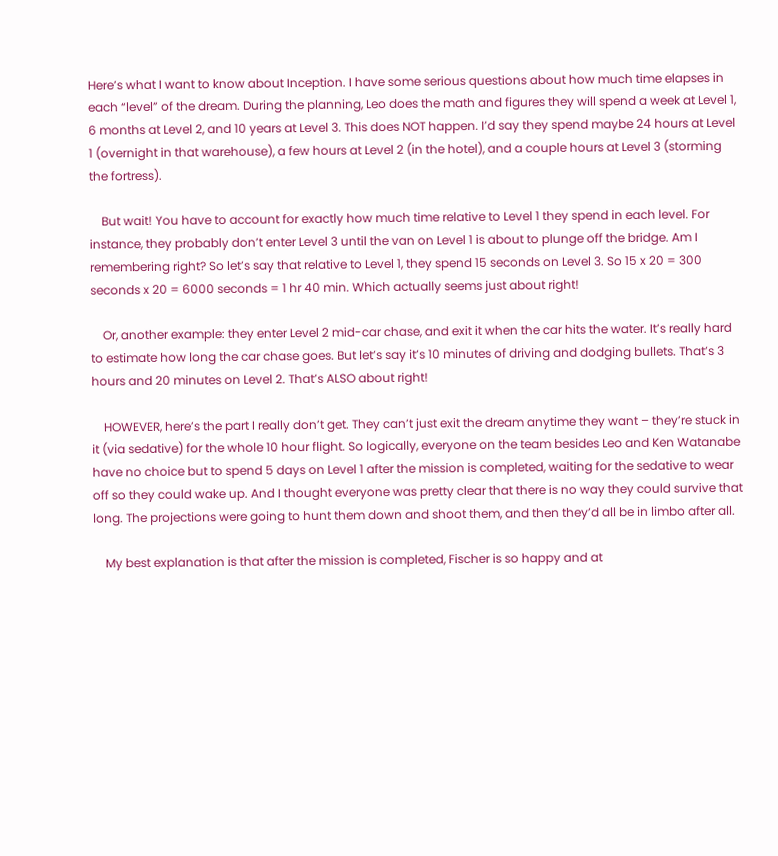Here’s what I want to know about Inception. I have some serious questions about how much time elapses in each “level” of the dream. During the planning, Leo does the math and figures they will spend a week at Level 1, 6 months at Level 2, and 10 years at Level 3. This does NOT happen. I’d say they spend maybe 24 hours at Level 1 (overnight in that warehouse), a few hours at Level 2 (in the hotel), and a couple hours at Level 3 (storming the fortress).

    But wait! You have to account for exactly how much time relative to Level 1 they spend in each level. For instance, they probably don’t enter Level 3 until the van on Level 1 is about to plunge off the bridge. Am I remembering right? So let’s say that relative to Level 1, they spend 15 seconds on Level 3. So 15 x 20 = 300 seconds x 20 = 6000 seconds = 1 hr 40 min. Which actually seems just about right!

    Or, another example: they enter Level 2 mid-car chase, and exit it when the car hits the water. It’s really hard to estimate how long the car chase goes. But let’s say it’s 10 minutes of driving and dodging bullets. That’s 3 hours and 20 minutes on Level 2. That’s ALSO about right!

    HOWEVER, here’s the part I really don’t get. They can’t just exit the dream anytime they want – they’re stuck in it (via sedative) for the whole 10 hour flight. So logically, everyone on the team besides Leo and Ken Watanabe have no choice but to spend 5 days on Level 1 after the mission is completed, waiting for the sedative to wear off so they could wake up. And I thought everyone was pretty clear that there is no way they could survive that long. The projections were going to hunt them down and shoot them, and then they’d all be in limbo after all.

    My best explanation is that after the mission is completed, Fischer is so happy and at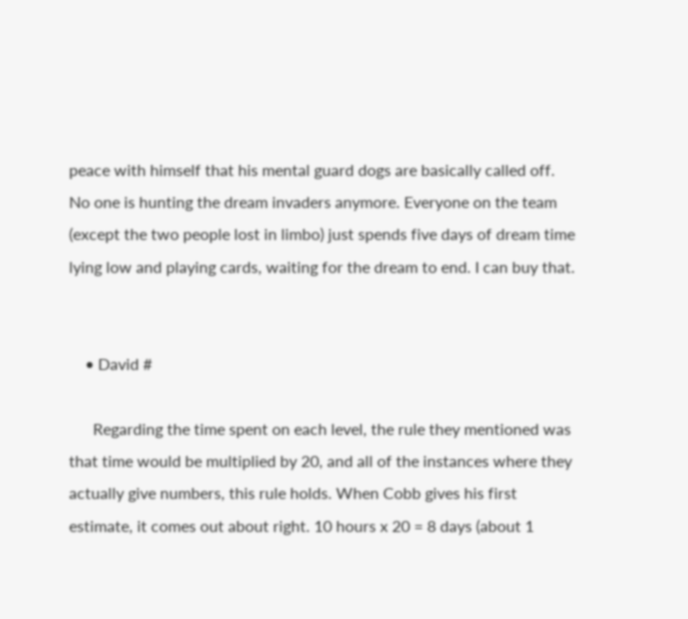peace with himself that his mental guard dogs are basically called off. No one is hunting the dream invaders anymore. Everyone on the team (except the two people lost in limbo) just spends five days of dream time lying low and playing cards, waiting for the dream to end. I can buy that.


    • David #

      Regarding the time spent on each level, the rule they mentioned was that time would be multiplied by 20, and all of the instances where they actually give numbers, this rule holds. When Cobb gives his first estimate, it comes out about right. 10 hours x 20 = 8 days (about 1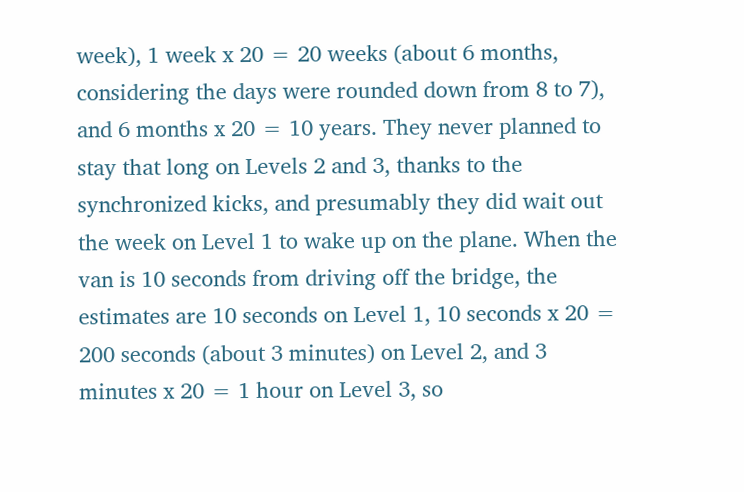week), 1 week x 20 = 20 weeks (about 6 months, considering the days were rounded down from 8 to 7), and 6 months x 20 = 10 years. They never planned to stay that long on Levels 2 and 3, thanks to the synchronized kicks, and presumably they did wait out the week on Level 1 to wake up on the plane. When the van is 10 seconds from driving off the bridge, the estimates are 10 seconds on Level 1, 10 seconds x 20 = 200 seconds (about 3 minutes) on Level 2, and 3 minutes x 20 = 1 hour on Level 3, so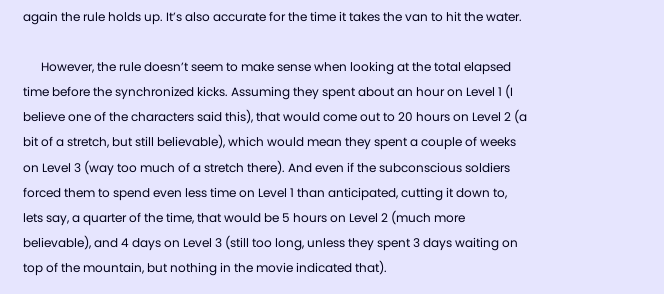again the rule holds up. It’s also accurate for the time it takes the van to hit the water.

      However, the rule doesn’t seem to make sense when looking at the total elapsed time before the synchronized kicks. Assuming they spent about an hour on Level 1 (I believe one of the characters said this), that would come out to 20 hours on Level 2 (a bit of a stretch, but still believable), which would mean they spent a couple of weeks on Level 3 (way too much of a stretch there). And even if the subconscious soldiers forced them to spend even less time on Level 1 than anticipated, cutting it down to, lets say, a quarter of the time, that would be 5 hours on Level 2 (much more believable), and 4 days on Level 3 (still too long, unless they spent 3 days waiting on top of the mountain, but nothing in the movie indicated that).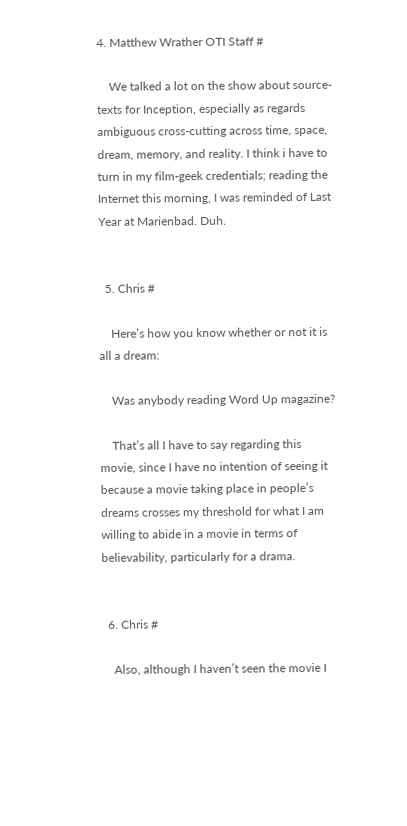4. Matthew Wrather OTI Staff #

    We talked a lot on the show about source-texts for Inception, especially as regards ambiguous cross-cutting across time, space, dream, memory, and reality. I think i have to turn in my film-geek credentials; reading the Internet this morning, I was reminded of Last Year at Marienbad. Duh.


  5. Chris #

    Here’s how you know whether or not it is all a dream:

    Was anybody reading Word Up magazine?

    That’s all I have to say regarding this movie, since I have no intention of seeing it because a movie taking place in people’s dreams crosses my threshold for what I am willing to abide in a movie in terms of believability, particularly for a drama.


  6. Chris #

    Also, although I haven’t seen the movie I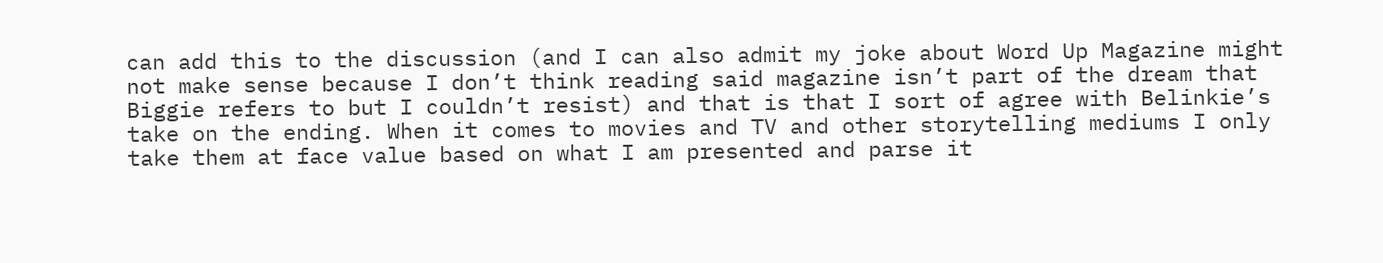can add this to the discussion (and I can also admit my joke about Word Up Magazine might not make sense because I don’t think reading said magazine isn’t part of the dream that Biggie refers to but I couldn’t resist) and that is that I sort of agree with Belinkie’s take on the ending. When it comes to movies and TV and other storytelling mediums I only take them at face value based on what I am presented and parse it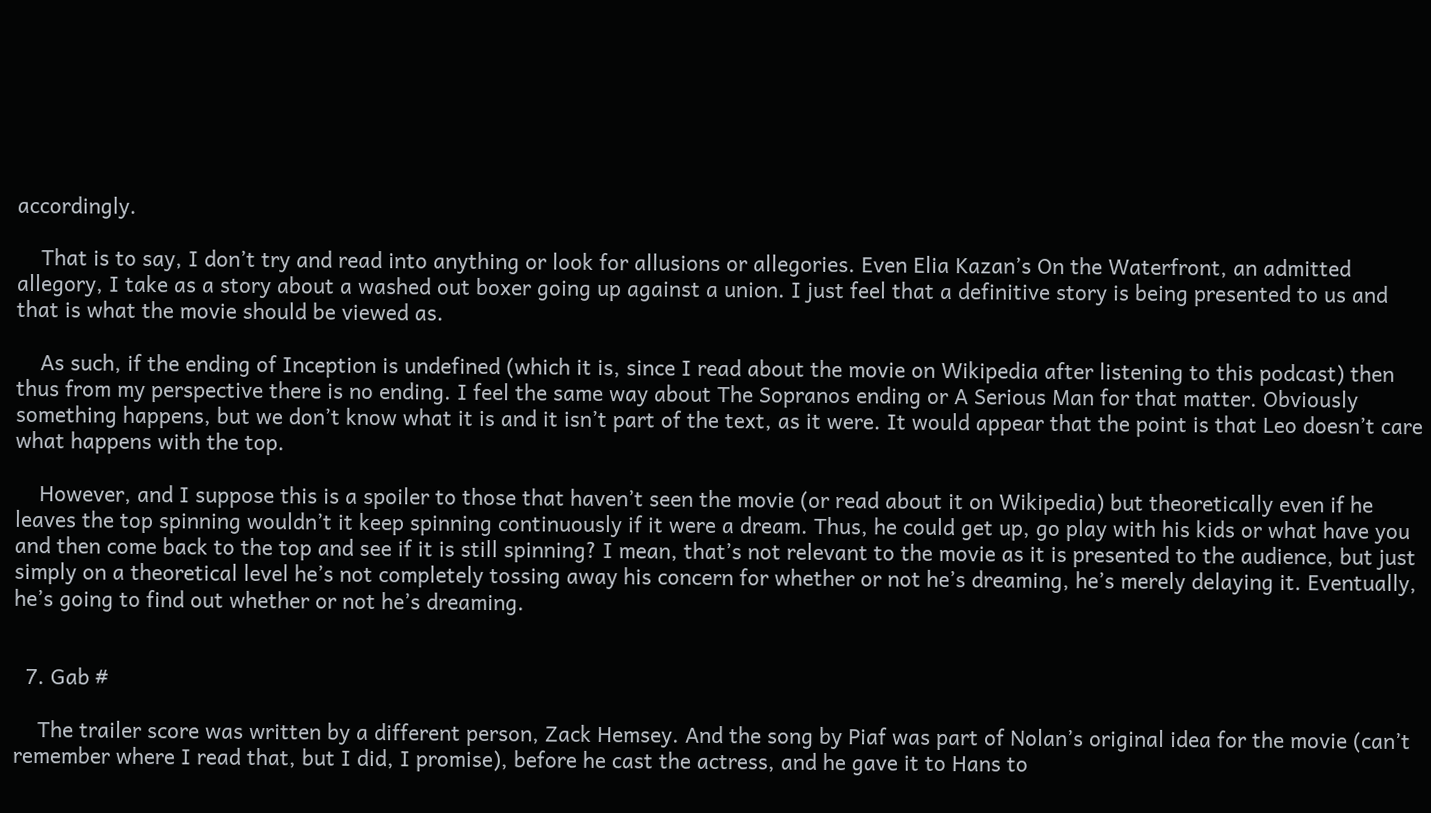accordingly.

    That is to say, I don’t try and read into anything or look for allusions or allegories. Even Elia Kazan’s On the Waterfront, an admitted allegory, I take as a story about a washed out boxer going up against a union. I just feel that a definitive story is being presented to us and that is what the movie should be viewed as.

    As such, if the ending of Inception is undefined (which it is, since I read about the movie on Wikipedia after listening to this podcast) then thus from my perspective there is no ending. I feel the same way about The Sopranos ending or A Serious Man for that matter. Obviously something happens, but we don’t know what it is and it isn’t part of the text, as it were. It would appear that the point is that Leo doesn’t care what happens with the top.

    However, and I suppose this is a spoiler to those that haven’t seen the movie (or read about it on Wikipedia) but theoretically even if he leaves the top spinning wouldn’t it keep spinning continuously if it were a dream. Thus, he could get up, go play with his kids or what have you and then come back to the top and see if it is still spinning? I mean, that’s not relevant to the movie as it is presented to the audience, but just simply on a theoretical level he’s not completely tossing away his concern for whether or not he’s dreaming, he’s merely delaying it. Eventually, he’s going to find out whether or not he’s dreaming.


  7. Gab #

    The trailer score was written by a different person, Zack Hemsey. And the song by Piaf was part of Nolan’s original idea for the movie (can’t remember where I read that, but I did, I promise), before he cast the actress, and he gave it to Hans to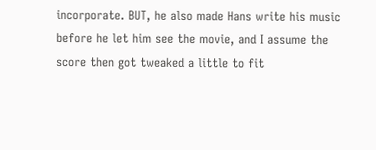incorporate. BUT, he also made Hans write his music before he let him see the movie, and I assume the score then got tweaked a little to fit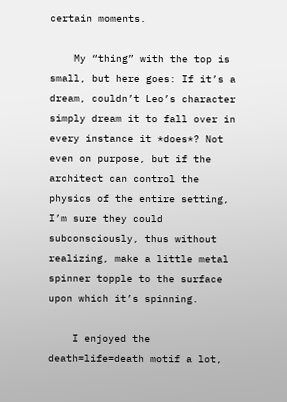certain moments.

    My “thing” with the top is small, but here goes: If it’s a dream, couldn’t Leo’s character simply dream it to fall over in every instance it *does*? Not even on purpose, but if the architect can control the physics of the entire setting, I’m sure they could subconsciously, thus without realizing, make a little metal spinner topple to the surface upon which it’s spinning.

    I enjoyed the death=life=death motif a lot,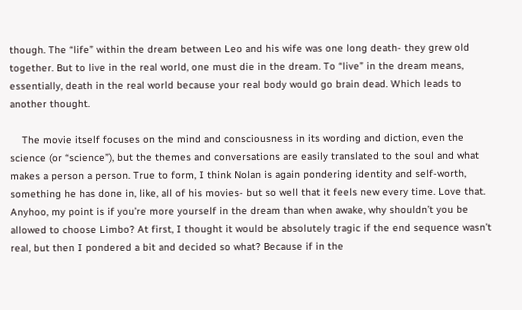though. The “life” within the dream between Leo and his wife was one long death- they grew old together. But to live in the real world, one must die in the dream. To “live” in the dream means, essentially, death in the real world because your real body would go brain dead. Which leads to another thought.

    The movie itself focuses on the mind and consciousness in its wording and diction, even the science (or “science”), but the themes and conversations are easily translated to the soul and what makes a person a person. True to form, I think Nolan is again pondering identity and self-worth, something he has done in, like, all of his movies- but so well that it feels new every time. Love that. Anyhoo, my point is if you’re more yourself in the dream than when awake, why shouldn’t you be allowed to choose Limbo? At first, I thought it would be absolutely tragic if the end sequence wasn’t real, but then I pondered a bit and decided so what? Because if in the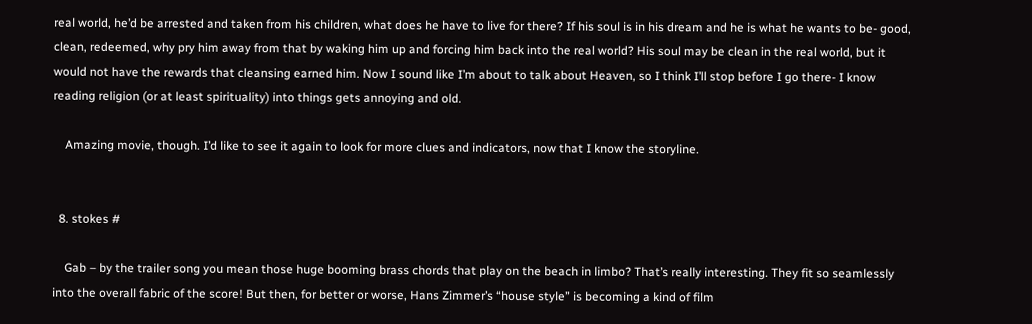real world, he’d be arrested and taken from his children, what does he have to live for there? If his soul is in his dream and he is what he wants to be- good, clean, redeemed, why pry him away from that by waking him up and forcing him back into the real world? His soul may be clean in the real world, but it would not have the rewards that cleansing earned him. Now I sound like I’m about to talk about Heaven, so I think I’ll stop before I go there- I know reading religion (or at least spirituality) into things gets annoying and old.

    Amazing movie, though. I’d like to see it again to look for more clues and indicators, now that I know the storyline.


  8. stokes #

    Gab – by the trailer song you mean those huge booming brass chords that play on the beach in limbo? That’s really interesting. They fit so seamlessly into the overall fabric of the score! But then, for better or worse, Hans Zimmer’s “house style” is becoming a kind of film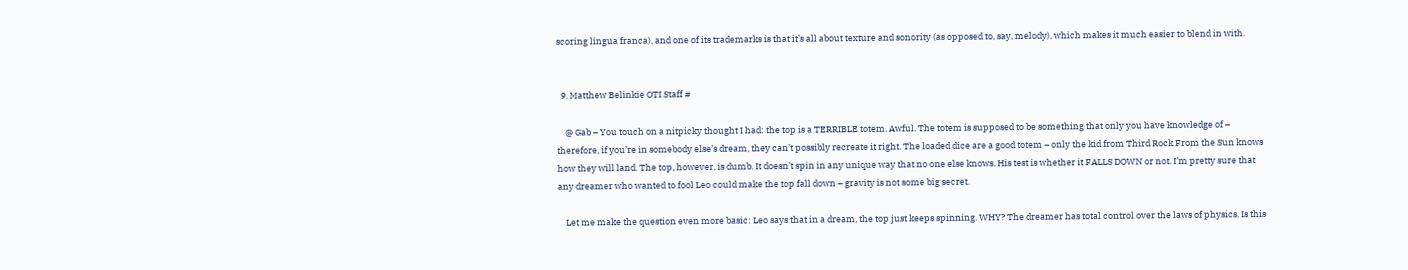scoring lingua franca), and one of its trademarks is that it’s all about texture and sonority (as opposed to, say, melody), which makes it much easier to blend in with.


  9. Matthew Belinkie OTI Staff #

    @ Gab – You touch on a nitpicky thought I had: the top is a TERRIBLE totem. Awful. The totem is supposed to be something that only you have knowledge of – therefore, if you’re in somebody else’s dream, they can’t possibly recreate it right. The loaded dice are a good totem – only the kid from Third Rock From the Sun knows how they will land. The top, however, is dumb. It doesn’t spin in any unique way that no one else knows. His test is whether it FALLS DOWN or not. I’m pretty sure that any dreamer who wanted to fool Leo could make the top fall down – gravity is not some big secret.

    Let me make the question even more basic: Leo says that in a dream, the top just keeps spinning. WHY? The dreamer has total control over the laws of physics. Is this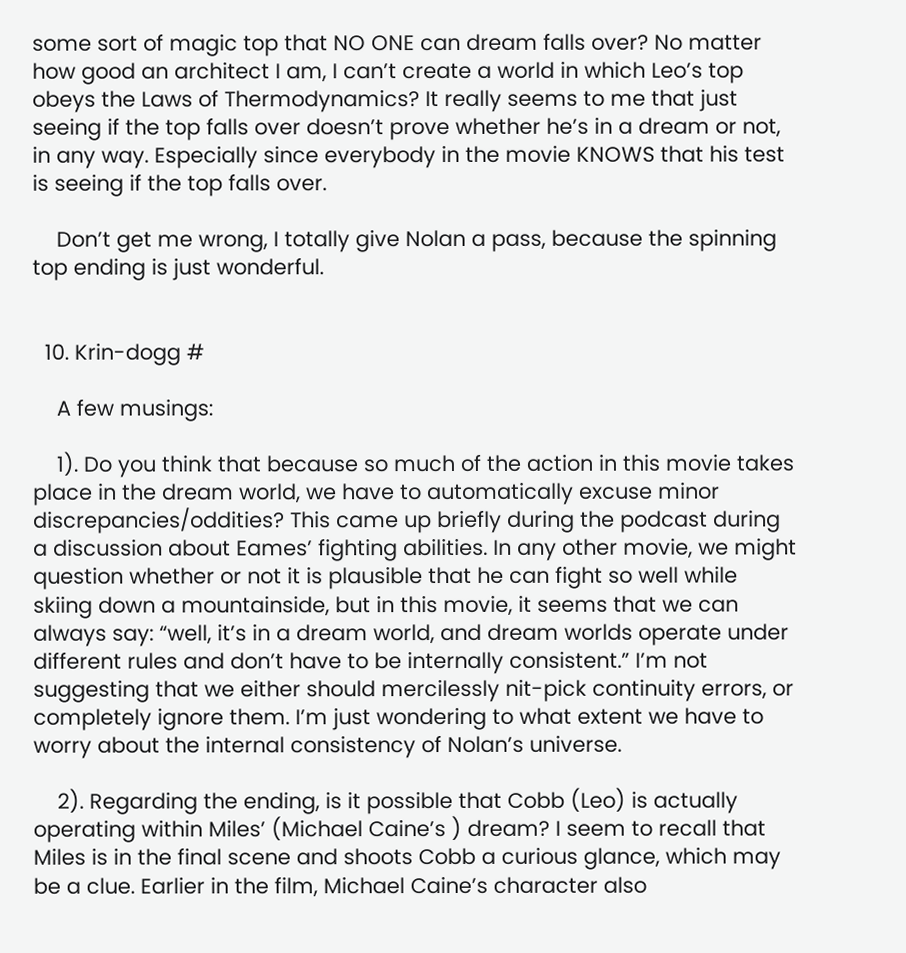some sort of magic top that NO ONE can dream falls over? No matter how good an architect I am, I can’t create a world in which Leo’s top obeys the Laws of Thermodynamics? It really seems to me that just seeing if the top falls over doesn’t prove whether he’s in a dream or not, in any way. Especially since everybody in the movie KNOWS that his test is seeing if the top falls over.

    Don’t get me wrong, I totally give Nolan a pass, because the spinning top ending is just wonderful.


  10. Krin-dogg #

    A few musings:

    1). Do you think that because so much of the action in this movie takes place in the dream world, we have to automatically excuse minor discrepancies/oddities? This came up briefly during the podcast during a discussion about Eames’ fighting abilities. In any other movie, we might question whether or not it is plausible that he can fight so well while skiing down a mountainside, but in this movie, it seems that we can always say: “well, it’s in a dream world, and dream worlds operate under different rules and don’t have to be internally consistent.” I’m not suggesting that we either should mercilessly nit-pick continuity errors, or completely ignore them. I’m just wondering to what extent we have to worry about the internal consistency of Nolan’s universe.

    2). Regarding the ending, is it possible that Cobb (Leo) is actually operating within Miles’ (Michael Caine’s ) dream? I seem to recall that Miles is in the final scene and shoots Cobb a curious glance, which may be a clue. Earlier in the film, Michael Caine’s character also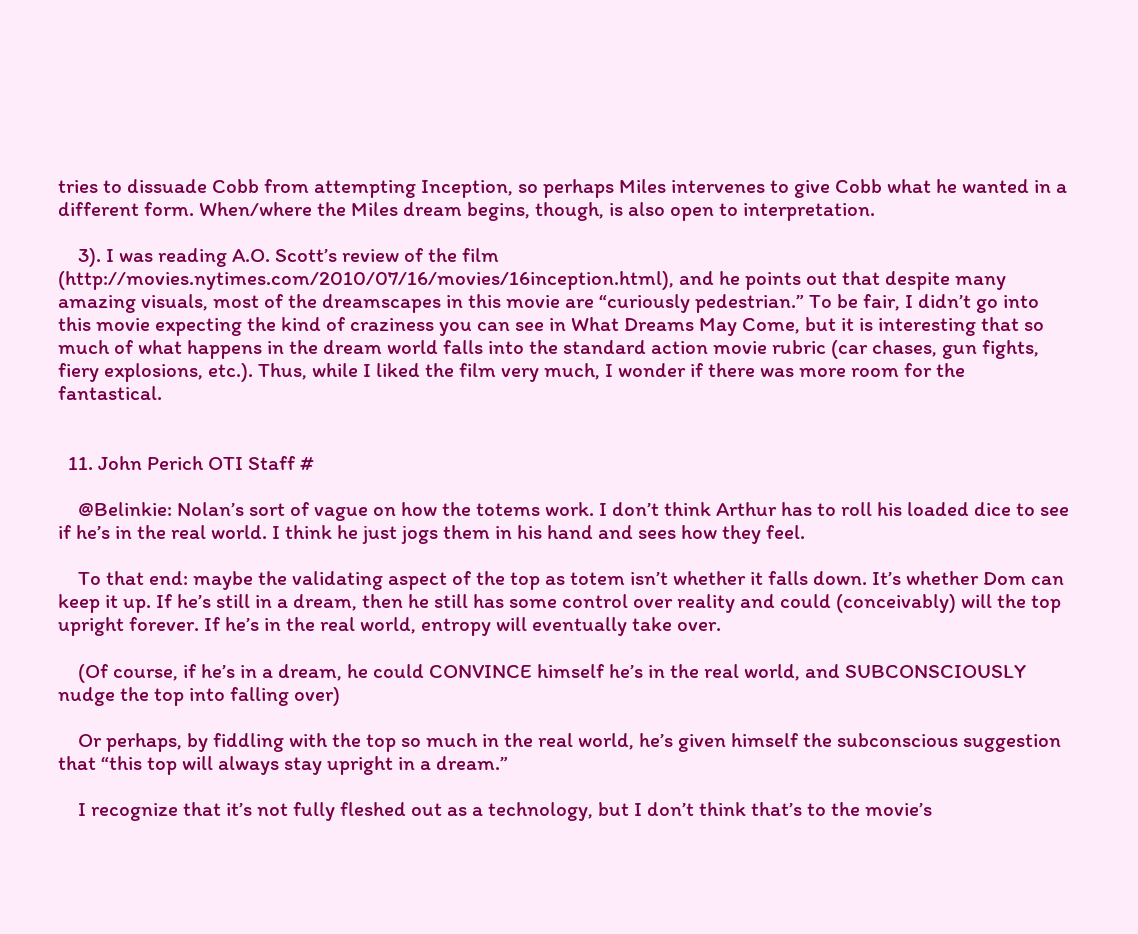tries to dissuade Cobb from attempting Inception, so perhaps Miles intervenes to give Cobb what he wanted in a different form. When/where the Miles dream begins, though, is also open to interpretation.

    3). I was reading A.O. Scott’s review of the film (http://movies.nytimes.com/2010/07/16/movies/16inception.html), and he points out that despite many amazing visuals, most of the dreamscapes in this movie are “curiously pedestrian.” To be fair, I didn’t go into this movie expecting the kind of craziness you can see in What Dreams May Come, but it is interesting that so much of what happens in the dream world falls into the standard action movie rubric (car chases, gun fights, fiery explosions, etc.). Thus, while I liked the film very much, I wonder if there was more room for the fantastical.


  11. John Perich OTI Staff #

    @Belinkie: Nolan’s sort of vague on how the totems work. I don’t think Arthur has to roll his loaded dice to see if he’s in the real world. I think he just jogs them in his hand and sees how they feel.

    To that end: maybe the validating aspect of the top as totem isn’t whether it falls down. It’s whether Dom can keep it up. If he’s still in a dream, then he still has some control over reality and could (conceivably) will the top upright forever. If he’s in the real world, entropy will eventually take over.

    (Of course, if he’s in a dream, he could CONVINCE himself he’s in the real world, and SUBCONSCIOUSLY nudge the top into falling over)

    Or perhaps, by fiddling with the top so much in the real world, he’s given himself the subconscious suggestion that “this top will always stay upright in a dream.”

    I recognize that it’s not fully fleshed out as a technology, but I don’t think that’s to the movie’s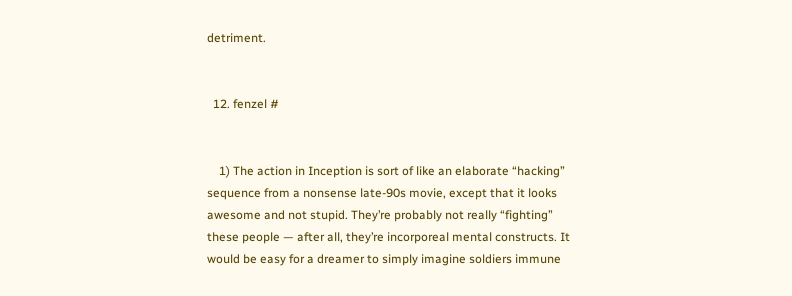detriment.


  12. fenzel #


    1) The action in Inception is sort of like an elaborate “hacking” sequence from a nonsense late-90s movie, except that it looks awesome and not stupid. They’re probably not really “fighting” these people — after all, they’re incorporeal mental constructs. It would be easy for a dreamer to simply imagine soldiers immune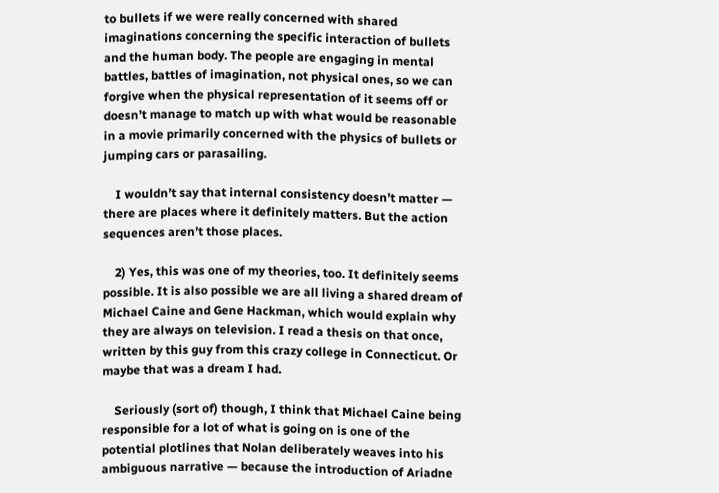to bullets if we were really concerned with shared imaginations concerning the specific interaction of bullets and the human body. The people are engaging in mental battles, battles of imagination, not physical ones, so we can forgive when the physical representation of it seems off or doesn’t manage to match up with what would be reasonable in a movie primarily concerned with the physics of bullets or jumping cars or parasailing.

    I wouldn’t say that internal consistency doesn’t matter — there are places where it definitely matters. But the action sequences aren’t those places.

    2) Yes, this was one of my theories, too. It definitely seems possible. It is also possible we are all living a shared dream of Michael Caine and Gene Hackman, which would explain why they are always on television. I read a thesis on that once, written by this guy from this crazy college in Connecticut. Or maybe that was a dream I had.

    Seriously (sort of) though, I think that Michael Caine being responsible for a lot of what is going on is one of the potential plotlines that Nolan deliberately weaves into his ambiguous narrative — because the introduction of Ariadne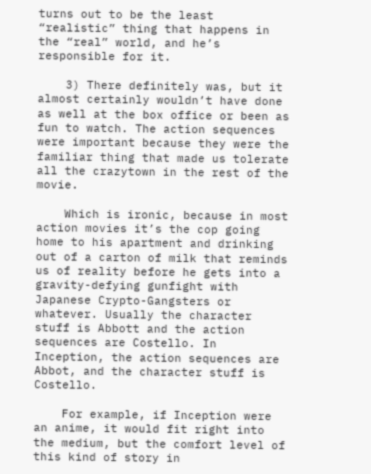turns out to be the least “realistic” thing that happens in the “real” world, and he’s responsible for it.

    3) There definitely was, but it almost certainly wouldn’t have done as well at the box office or been as fun to watch. The action sequences were important because they were the familiar thing that made us tolerate all the crazytown in the rest of the movie.

    Which is ironic, because in most action movies it’s the cop going home to his apartment and drinking out of a carton of milk that reminds us of reality before he gets into a gravity-defying gunfight with Japanese Crypto-Gangsters or whatever. Usually the character stuff is Abbott and the action sequences are Costello. In Inception, the action sequences are Abbot, and the character stuff is Costello.

    For example, if Inception were an anime, it would fit right into the medium, but the comfort level of this kind of story in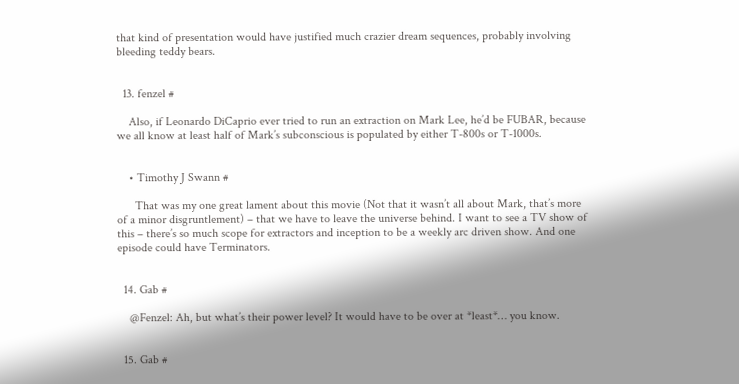that kind of presentation would have justified much crazier dream sequences, probably involving bleeding teddy bears.


  13. fenzel #

    Also, if Leonardo DiCaprio ever tried to run an extraction on Mark Lee, he’d be FUBAR, because we all know at least half of Mark’s subconscious is populated by either T-800s or T-1000s.


    • Timothy J Swann #

      That was my one great lament about this movie (Not that it wasn’t all about Mark, that’s more of a minor disgruntlement) – that we have to leave the universe behind. I want to see a TV show of this – there’s so much scope for extractors and inception to be a weekly arc driven show. And one episode could have Terminators.


  14. Gab #

    @Fenzel: Ah, but what’s their power level? It would have to be over at *least*… you know.


  15. Gab #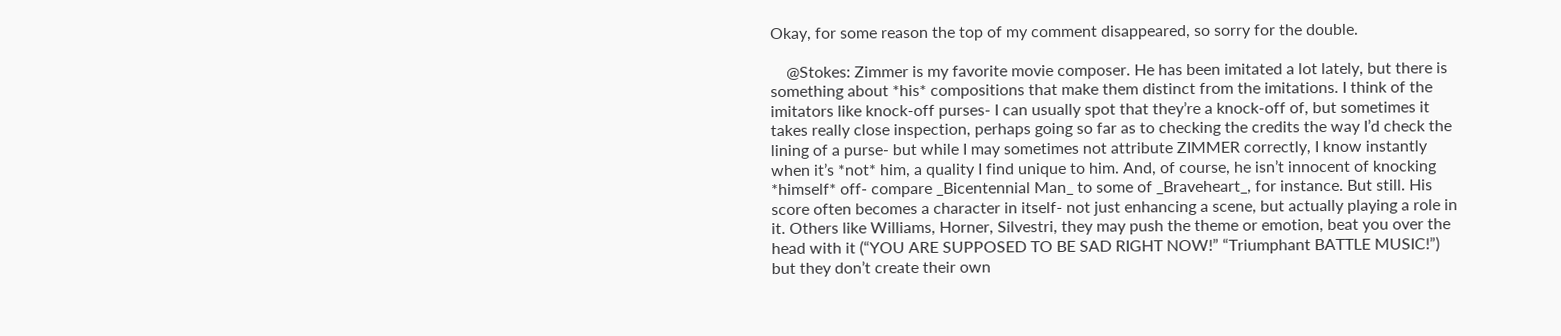Okay, for some reason the top of my comment disappeared, so sorry for the double.

    @Stokes: Zimmer is my favorite movie composer. He has been imitated a lot lately, but there is something about *his* compositions that make them distinct from the imitations. I think of the imitators like knock-off purses- I can usually spot that they’re a knock-off of, but sometimes it takes really close inspection, perhaps going so far as to checking the credits the way I’d check the lining of a purse- but while I may sometimes not attribute ZIMMER correctly, I know instantly when it’s *not* him, a quality I find unique to him. And, of course, he isn’t innocent of knocking *himself* off- compare _Bicentennial Man_ to some of _Braveheart_, for instance. But still. His score often becomes a character in itself- not just enhancing a scene, but actually playing a role in it. Others like Williams, Horner, Silvestri, they may push the theme or emotion, beat you over the head with it (“YOU ARE SUPPOSED TO BE SAD RIGHT NOW!” “Triumphant BATTLE MUSIC!”) but they don’t create their own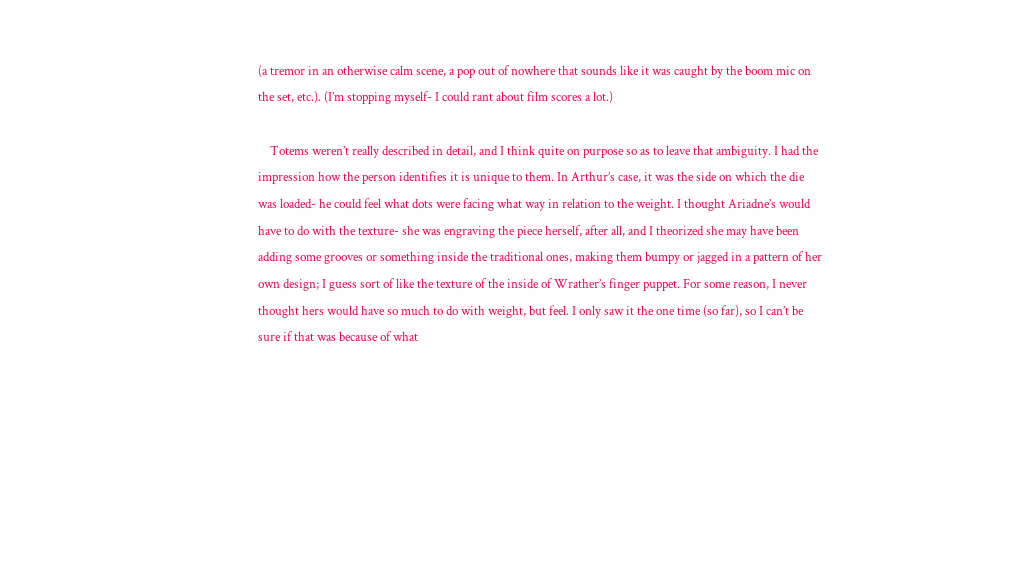(a tremor in an otherwise calm scene, a pop out of nowhere that sounds like it was caught by the boom mic on the set, etc.). (I’m stopping myself- I could rant about film scores a lot.)

    Totems weren’t really described in detail, and I think quite on purpose so as to leave that ambiguity. I had the impression how the person identifies it is unique to them. In Arthur’s case, it was the side on which the die was loaded- he could feel what dots were facing what way in relation to the weight. I thought Ariadne’s would have to do with the texture- she was engraving the piece herself, after all, and I theorized she may have been adding some grooves or something inside the traditional ones, making them bumpy or jagged in a pattern of her own design; I guess sort of like the texture of the inside of Wrather’s finger puppet. For some reason, I never thought hers would have so much to do with weight, but feel. I only saw it the one time (so far), so I can’t be sure if that was because of what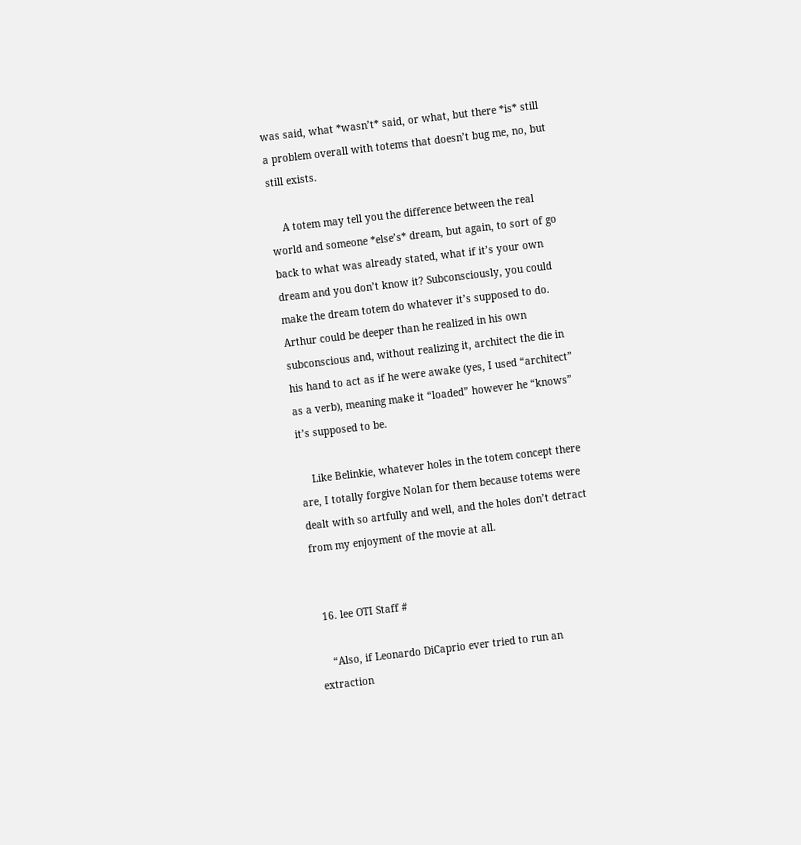was said, what *wasn’t* said, or what, but there *is* still a problem overall with totems that doesn’t bug me, no, but still exists.

    A totem may tell you the difference between the real world and someone *else’s* dream, but again, to sort of go back to what was already stated, what if it’s your own dream and you don’t know it? Subconsciously, you could make the dream totem do whatever it’s supposed to do. Arthur could be deeper than he realized in his own subconscious and, without realizing it, architect the die in his hand to act as if he were awake (yes, I used “architect” as a verb), meaning make it “loaded” however he “knows” it’s supposed to be.

    Like Belinkie, whatever holes in the totem concept there are, I totally forgive Nolan for them because totems were dealt with so artfully and well, and the holes don’t detract from my enjoyment of the movie at all.


  16. lee OTI Staff #

    “Also, if Leonardo DiCaprio ever tried to run an extraction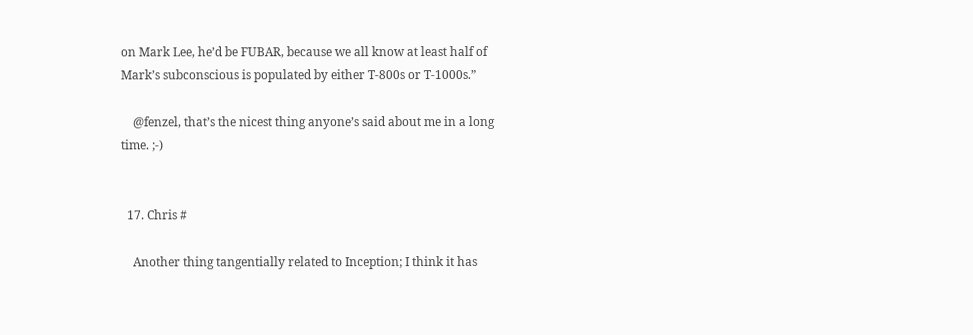on Mark Lee, he’d be FUBAR, because we all know at least half of Mark’s subconscious is populated by either T-800s or T-1000s.”

    @fenzel, that’s the nicest thing anyone’s said about me in a long time. ;-)


  17. Chris #

    Another thing tangentially related to Inception; I think it has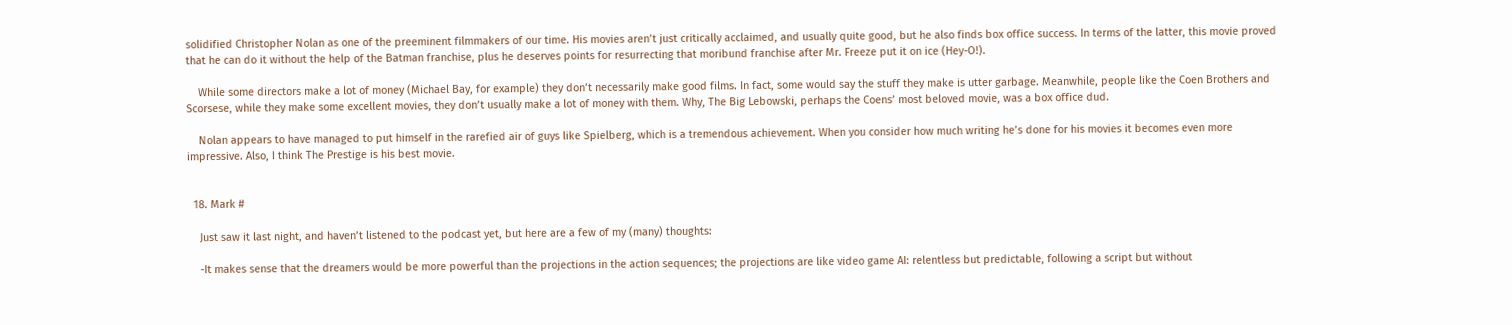solidified Christopher Nolan as one of the preeminent filmmakers of our time. His movies aren’t just critically acclaimed, and usually quite good, but he also finds box office success. In terms of the latter, this movie proved that he can do it without the help of the Batman franchise, plus he deserves points for resurrecting that moribund franchise after Mr. Freeze put it on ice (Hey-O!).

    While some directors make a lot of money (Michael Bay, for example) they don’t necessarily make good films. In fact, some would say the stuff they make is utter garbage. Meanwhile, people like the Coen Brothers and Scorsese, while they make some excellent movies, they don’t usually make a lot of money with them. Why, The Big Lebowski, perhaps the Coens’ most beloved movie, was a box office dud.

    Nolan appears to have managed to put himself in the rarefied air of guys like Spielberg, which is a tremendous achievement. When you consider how much writing he’s done for his movies it becomes even more impressive. Also, I think The Prestige is his best movie.


  18. Mark #

    Just saw it last night, and haven’t listened to the podcast yet, but here are a few of my (many) thoughts:

    -It makes sense that the dreamers would be more powerful than the projections in the action sequences; the projections are like video game AI: relentless but predictable, following a script but without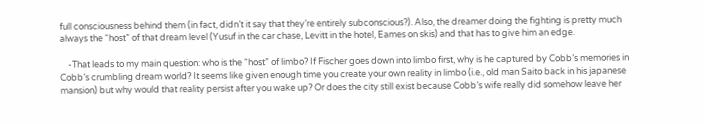full consciousness behind them (in fact, didn’t it say that they’re entirely subconscious?). Also, the dreamer doing the fighting is pretty much always the “host” of that dream level (Yusuf in the car chase, Levitt in the hotel, Eames on skis) and that has to give him an edge.

    -That leads to my main question: who is the “host” of limbo? If Fischer goes down into limbo first, why is he captured by Cobb’s memories in Cobb’s crumbling dream world? It seems like given enough time you create your own reality in limbo (i.e., old man Saito back in his japanese mansion) but why would that reality persist after you wake up? Or does the city still exist because Cobb’s wife really did somehow leave her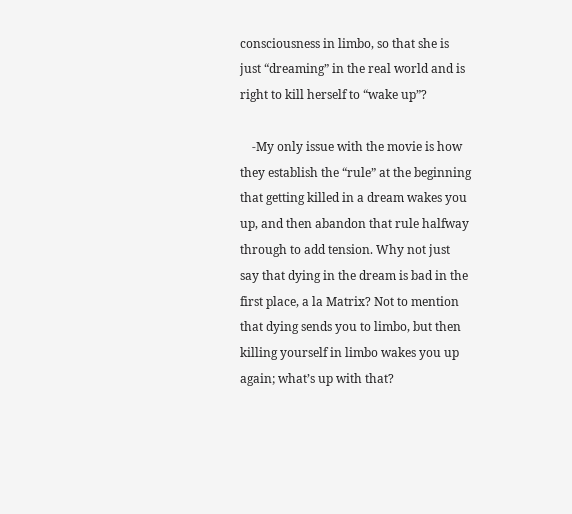consciousness in limbo, so that she is just “dreaming” in the real world and is right to kill herself to “wake up”?

    -My only issue with the movie is how they establish the “rule” at the beginning that getting killed in a dream wakes you up, and then abandon that rule halfway through to add tension. Why not just say that dying in the dream is bad in the first place, a la Matrix? Not to mention that dying sends you to limbo, but then killing yourself in limbo wakes you up again; what’s up with that?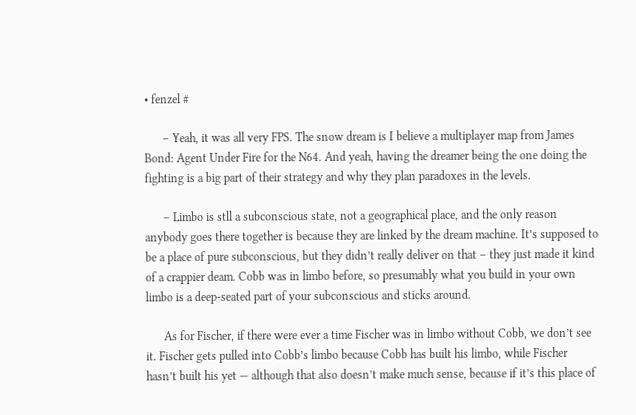• fenzel #

      – Yeah, it was all very FPS. The snow dream is I believe a multiplayer map from James Bond: Agent Under Fire for the N64. And yeah, having the dreamer being the one doing the fighting is a big part of their strategy and why they plan paradoxes in the levels.

      – Limbo is stll a subconscious state, not a geographical place, and the only reason anybody goes there together is because they are linked by the dream machine. It’s supposed to be a place of pure subconscious, but they didn’t really deliver on that – they just made it kind of a crappier deam. Cobb was in limbo before, so presumably what you build in your own limbo is a deep-seated part of your subconscious and sticks around.

      As for Fischer, if there were ever a time Fischer was in limbo without Cobb, we don’t see it. Fischer gets pulled into Cobb’s limbo because Cobb has built his limbo, while Fischer hasn’t built his yet — although that also doesn’t make much sense, because if it’s this place of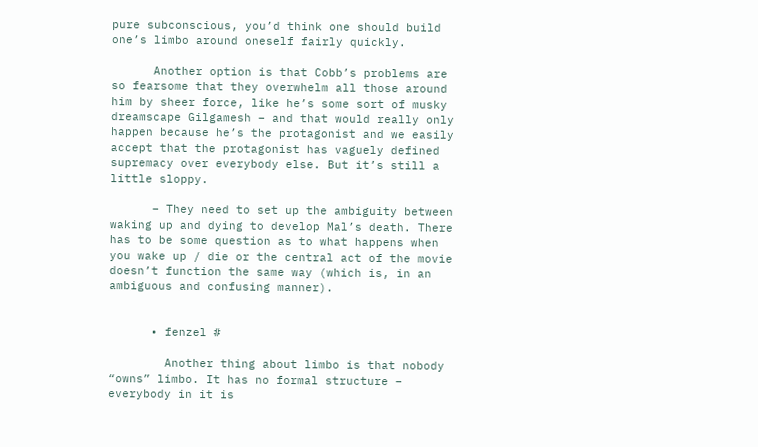pure subconscious, you’d think one should build one’s limbo around oneself fairly quickly.

      Another option is that Cobb’s problems are so fearsome that they overwhelm all those around him by sheer force, like he’s some sort of musky dreamscape Gilgamesh – and that would really only happen because he’s the protagonist and we easily accept that the protagonist has vaguely defined supremacy over everybody else. But it’s still a little sloppy.

      – They need to set up the ambiguity between waking up and dying to develop Mal’s death. There has to be some question as to what happens when you wake up / die or the central act of the movie doesn’t function the same way (which is, in an ambiguous and confusing manner).


      • fenzel #

        Another thing about limbo is that nobody “owns” limbo. It has no formal structure – everybody in it is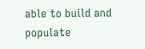able to build and populate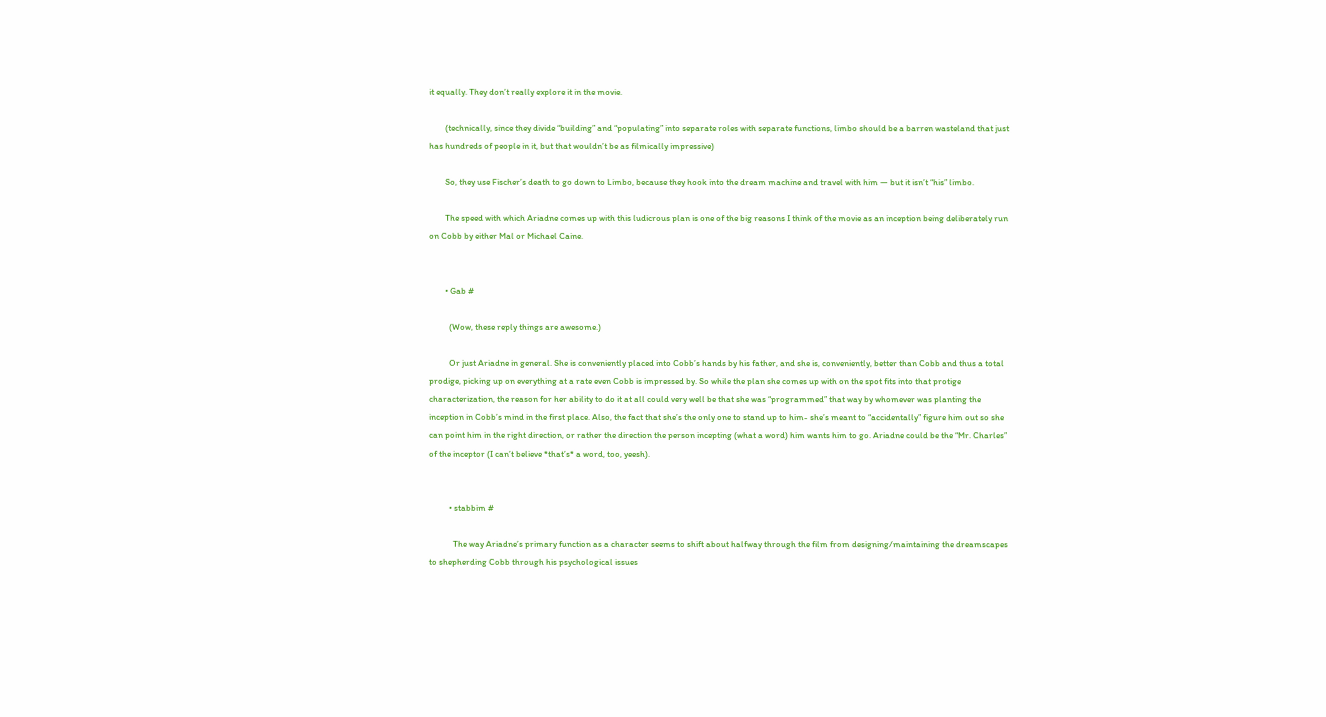it equally. They don’t really explore it in the movie.

        (technically, since they divide “building” and “populating” into separate roles with separate functions, limbo should be a barren wasteland that just has hundreds of people in it, but that wouldn’t be as filmically impressive)

        So, they use Fischer’s death to go down to Limbo, because they hook into the dream machine and travel with him — but it isn’t “his” limbo.

        The speed with which Ariadne comes up with this ludicrous plan is one of the big reasons I think of the movie as an inception being deliberately run on Cobb by either Mal or Michael Caine.


        • Gab #

          (Wow, these reply things are awesome.)

          Or just Ariadne in general. She is conveniently placed into Cobb’s hands by his father, and she is, conveniently, better than Cobb and thus a total prodige, picking up on everything at a rate even Cobb is impressed by. So while the plan she comes up with on the spot fits into that protige characterization, the reason for her ability to do it at all could very well be that she was “programmed” that way by whomever was planting the inception in Cobb’s mind in the first place. Also, the fact that she’s the only one to stand up to him- she’s meant to “accidentally” figure him out so she can point him in the right direction, or rather the direction the person incepting (what a word) him wants him to go. Ariadne could be the “Mr. Charles” of the inceptor (I can’t believe *that’s* a word, too, yeesh).


          • stabbim #

            The way Ariadne’s primary function as a character seems to shift about halfway through the film from designing/maintaining the dreamscapes to shepherding Cobb through his psychological issues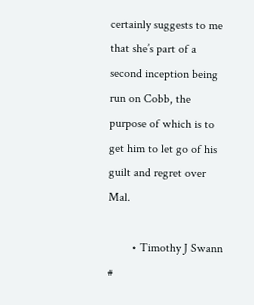certainly suggests to me that she’s part of a second inception being run on Cobb, the purpose of which is to get him to let go of his guilt and regret over Mal.

        • Timothy J Swann #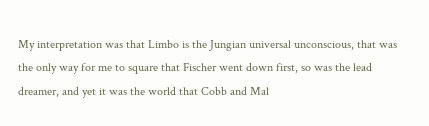My interpretation was that Limbo is the Jungian universal unconscious, that was the only way for me to square that Fischer went down first, so was the lead dreamer, and yet it was the world that Cobb and Mal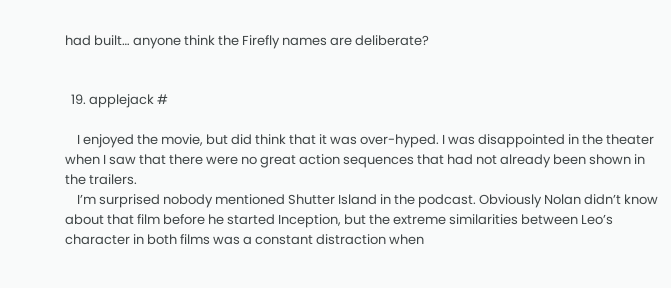had built… anyone think the Firefly names are deliberate?


  19. applejack #

    I enjoyed the movie, but did think that it was over-hyped. I was disappointed in the theater when I saw that there were no great action sequences that had not already been shown in the trailers.
    I’m surprised nobody mentioned Shutter Island in the podcast. Obviously Nolan didn’t know about that film before he started Inception, but the extreme similarities between Leo’s character in both films was a constant distraction when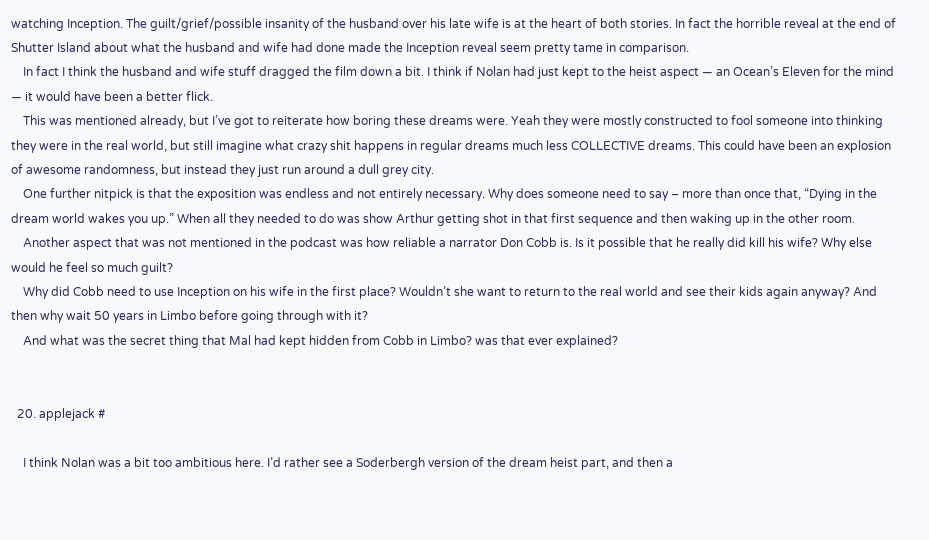watching Inception. The guilt/grief/possible insanity of the husband over his late wife is at the heart of both stories. In fact the horrible reveal at the end of Shutter Island about what the husband and wife had done made the Inception reveal seem pretty tame in comparison.
    In fact I think the husband and wife stuff dragged the film down a bit. I think if Nolan had just kept to the heist aspect — an Ocean’s Eleven for the mind — it would have been a better flick.
    This was mentioned already, but I’ve got to reiterate how boring these dreams were. Yeah they were mostly constructed to fool someone into thinking they were in the real world, but still imagine what crazy shit happens in regular dreams much less COLLECTIVE dreams. This could have been an explosion of awesome randomness, but instead they just run around a dull grey city.
    One further nitpick is that the exposition was endless and not entirely necessary. Why does someone need to say – more than once that, “Dying in the dream world wakes you up.” When all they needed to do was show Arthur getting shot in that first sequence and then waking up in the other room.
    Another aspect that was not mentioned in the podcast was how reliable a narrator Don Cobb is. Is it possible that he really did kill his wife? Why else would he feel so much guilt?
    Why did Cobb need to use Inception on his wife in the first place? Wouldn’t she want to return to the real world and see their kids again anyway? And then why wait 50 years in Limbo before going through with it?
    And what was the secret thing that Mal had kept hidden from Cobb in Limbo? was that ever explained?


  20. applejack #

    I think Nolan was a bit too ambitious here. I’d rather see a Soderbergh version of the dream heist part, and then a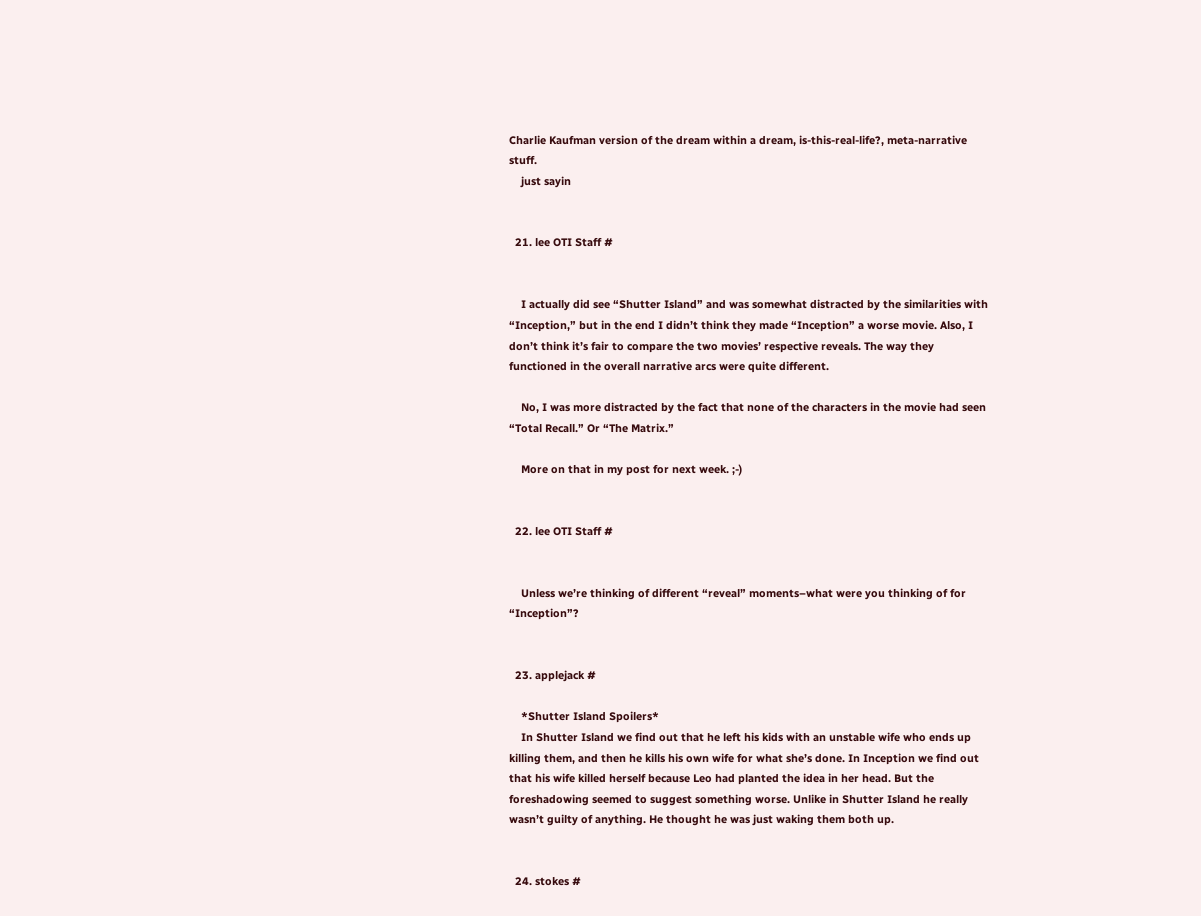Charlie Kaufman version of the dream within a dream, is-this-real-life?, meta-narrative stuff.
    just sayin


  21. lee OTI Staff #


    I actually did see “Shutter Island” and was somewhat distracted by the similarities with “Inception,” but in the end I didn’t think they made “Inception” a worse movie. Also, I don’t think it’s fair to compare the two movies’ respective reveals. The way they functioned in the overall narrative arcs were quite different.

    No, I was more distracted by the fact that none of the characters in the movie had seen “Total Recall.” Or “The Matrix.”

    More on that in my post for next week. ;-)


  22. lee OTI Staff #


    Unless we’re thinking of different “reveal” moments–what were you thinking of for “Inception”?


  23. applejack #

    *Shutter Island Spoilers*
    In Shutter Island we find out that he left his kids with an unstable wife who ends up killing them, and then he kills his own wife for what she’s done. In Inception we find out that his wife killed herself because Leo had planted the idea in her head. But the foreshadowing seemed to suggest something worse. Unlike in Shutter Island he really wasn’t guilty of anything. He thought he was just waking them both up.


  24. stokes #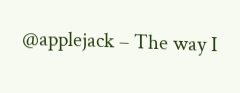@applejack – The way I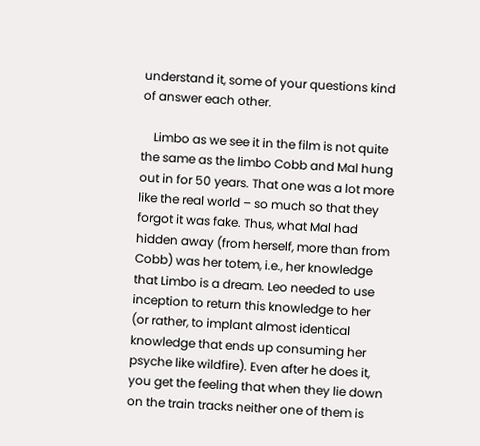understand it, some of your questions kind of answer each other.

    Limbo as we see it in the film is not quite the same as the limbo Cobb and Mal hung out in for 50 years. That one was a lot more like the real world – so much so that they forgot it was fake. Thus, what Mal had hidden away (from herself, more than from Cobb) was her totem, i.e., her knowledge that Limbo is a dream. Leo needed to use inception to return this knowledge to her (or rather, to implant almost identical knowledge that ends up consuming her psyche like wildfire). Even after he does it, you get the feeling that when they lie down on the train tracks neither one of them is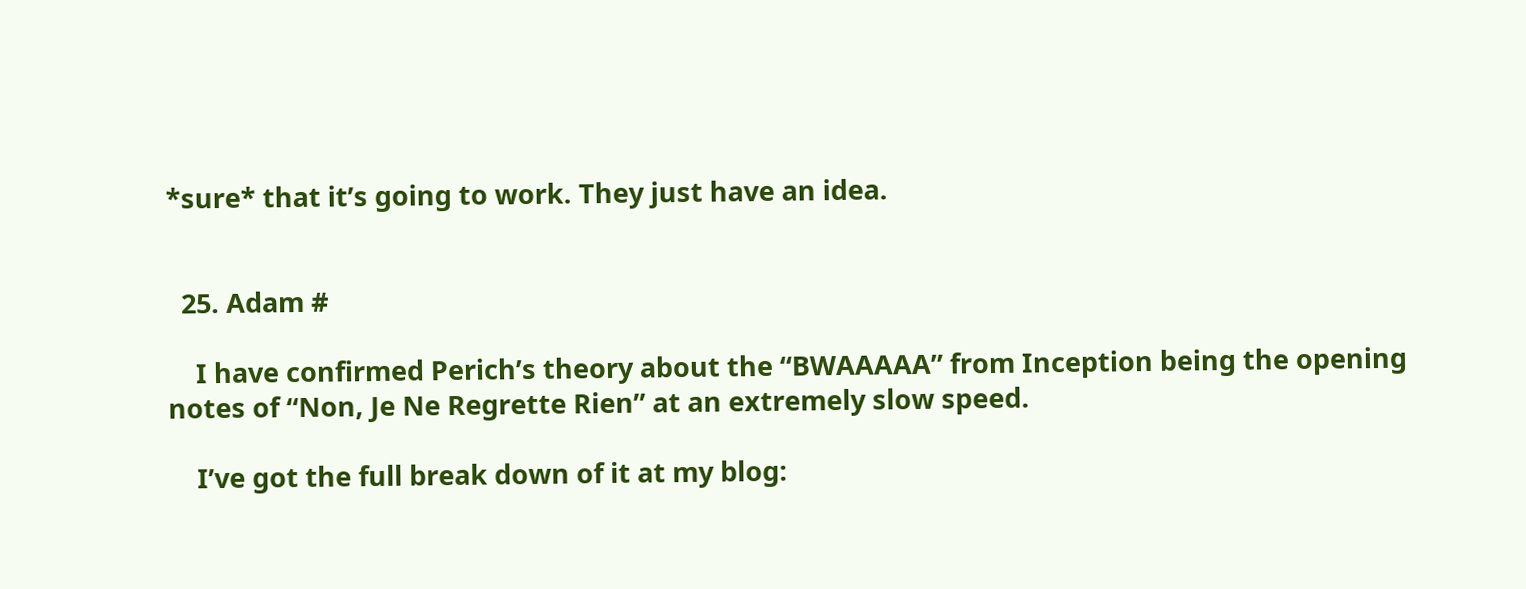*sure* that it’s going to work. They just have an idea.


  25. Adam #

    I have confirmed Perich’s theory about the “BWAAAAA” from Inception being the opening notes of “Non, Je Ne Regrette Rien” at an extremely slow speed.

    I’ve got the full break down of it at my blog: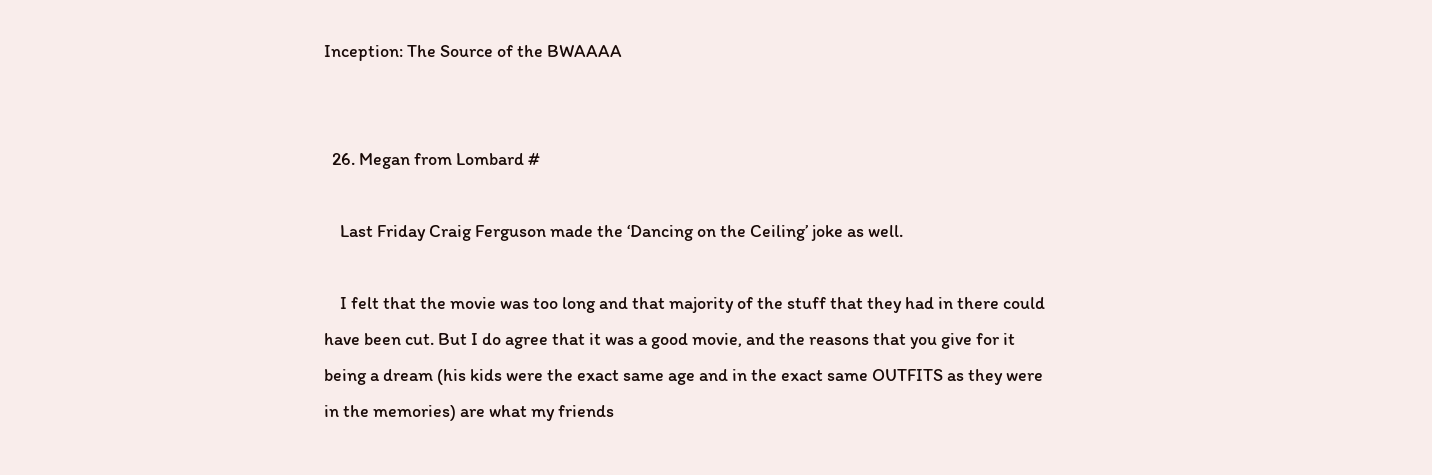Inception: The Source of the BWAAAA


  26. Megan from Lombard #

    Last Friday Craig Ferguson made the ‘Dancing on the Ceiling’ joke as well.

    I felt that the movie was too long and that majority of the stuff that they had in there could have been cut. But I do agree that it was a good movie, and the reasons that you give for it being a dream (his kids were the exact same age and in the exact same OUTFITS as they were in the memories) are what my friends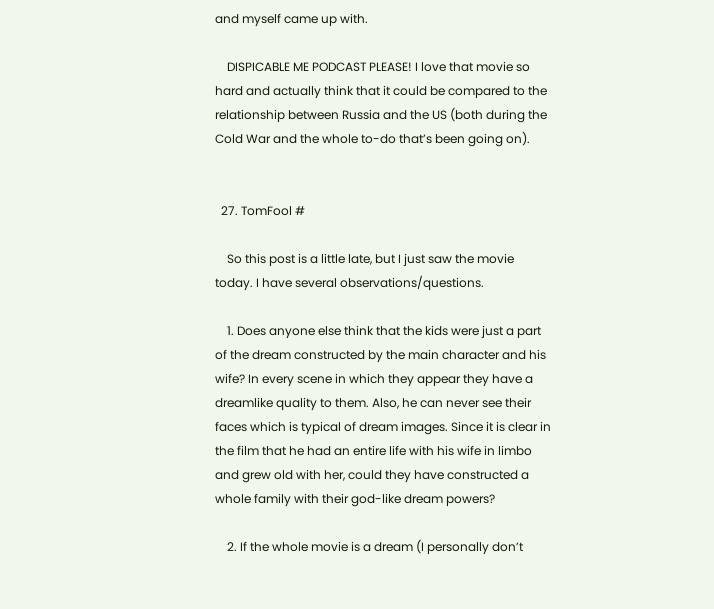and myself came up with.

    DISPICABLE ME PODCAST PLEASE! I love that movie so hard and actually think that it could be compared to the relationship between Russia and the US (both during the Cold War and the whole to-do that’s been going on).


  27. TomFool #

    So this post is a little late, but I just saw the movie today. I have several observations/questions.

    1. Does anyone else think that the kids were just a part of the dream constructed by the main character and his wife? In every scene in which they appear they have a dreamlike quality to them. Also, he can never see their faces which is typical of dream images. Since it is clear in the film that he had an entire life with his wife in limbo and grew old with her, could they have constructed a whole family with their god-like dream powers?

    2. If the whole movie is a dream (I personally don’t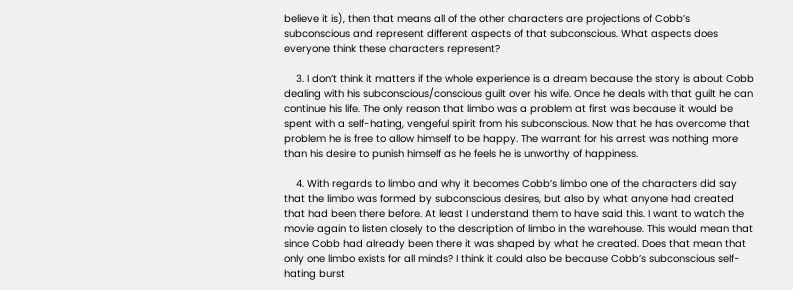believe it is), then that means all of the other characters are projections of Cobb’s subconscious and represent different aspects of that subconscious. What aspects does everyone think these characters represent?

    3. I don’t think it matters if the whole experience is a dream because the story is about Cobb dealing with his subconscious/conscious guilt over his wife. Once he deals with that guilt he can continue his life. The only reason that limbo was a problem at first was because it would be spent with a self-hating, vengeful spirit from his subconscious. Now that he has overcome that problem he is free to allow himself to be happy. The warrant for his arrest was nothing more than his desire to punish himself as he feels he is unworthy of happiness.

    4. With regards to limbo and why it becomes Cobb’s limbo one of the characters did say that the limbo was formed by subconscious desires, but also by what anyone had created that had been there before. At least I understand them to have said this. I want to watch the movie again to listen closely to the description of limbo in the warehouse. This would mean that since Cobb had already been there it was shaped by what he created. Does that mean that only one limbo exists for all minds? I think it could also be because Cobb’s subconscious self-hating burst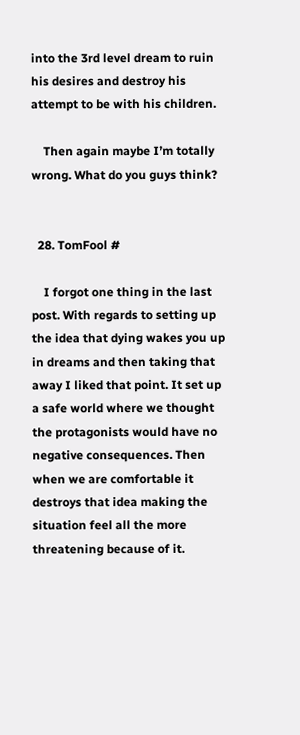into the 3rd level dream to ruin his desires and destroy his attempt to be with his children.

    Then again maybe I’m totally wrong. What do you guys think?


  28. TomFool #

    I forgot one thing in the last post. With regards to setting up the idea that dying wakes you up in dreams and then taking that away I liked that point. It set up a safe world where we thought the protagonists would have no negative consequences. Then when we are comfortable it destroys that idea making the situation feel all the more threatening because of it.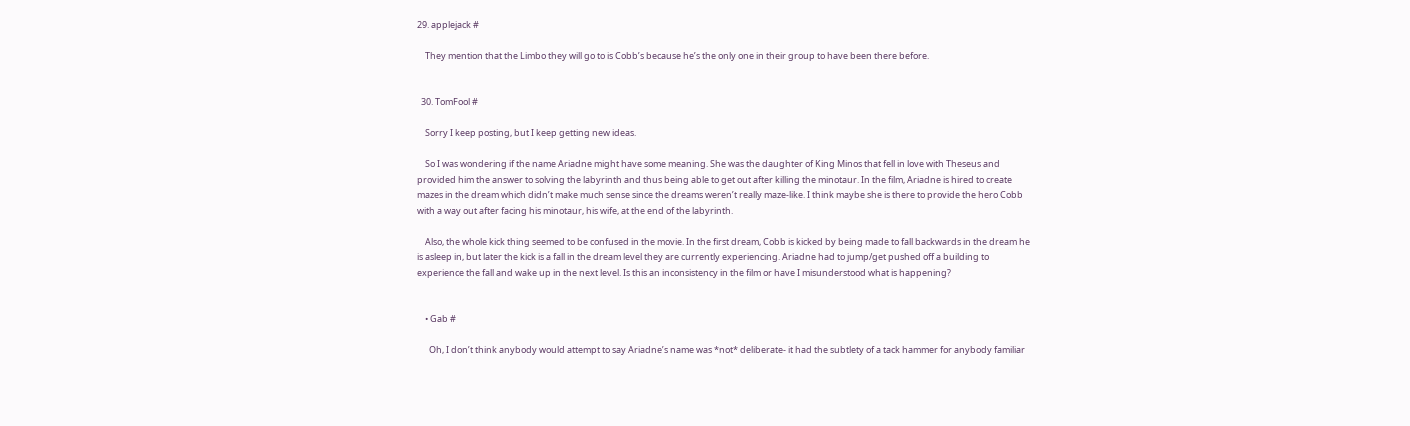29. applejack #

    They mention that the Limbo they will go to is Cobb’s because he’s the only one in their group to have been there before.


  30. TomFool #

    Sorry I keep posting, but I keep getting new ideas.

    So I was wondering if the name Ariadne might have some meaning. She was the daughter of King Minos that fell in love with Theseus and provided him the answer to solving the labyrinth and thus being able to get out after killing the minotaur. In the film, Ariadne is hired to create mazes in the dream which didn’t make much sense since the dreams weren’t really maze-like. I think maybe she is there to provide the hero Cobb with a way out after facing his minotaur, his wife, at the end of the labyrinth.

    Also, the whole kick thing seemed to be confused in the movie. In the first dream, Cobb is kicked by being made to fall backwards in the dream he is asleep in, but later the kick is a fall in the dream level they are currently experiencing. Ariadne had to jump/get pushed off a building to experience the fall and wake up in the next level. Is this an inconsistency in the film or have I misunderstood what is happening?


    • Gab #

      Oh, I don’t think anybody would attempt to say Ariadne’s name was *not* deliberate- it had the subtlety of a tack hammer for anybody familiar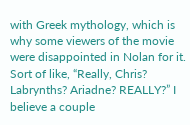with Greek mythology, which is why some viewers of the movie were disappointed in Nolan for it. Sort of like, “Really, Chris? Labrynths? Ariadne? REALLY?” I believe a couple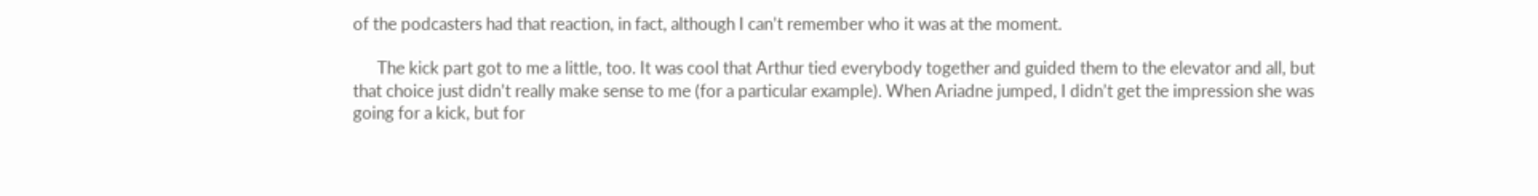of the podcasters had that reaction, in fact, although I can’t remember who it was at the moment.

      The kick part got to me a little, too. It was cool that Arthur tied everybody together and guided them to the elevator and all, but that choice just didn’t really make sense to me (for a particular example). When Ariadne jumped, I didn’t get the impression she was going for a kick, but for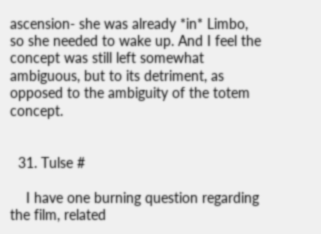ascension- she was already *in* Limbo, so she needed to wake up. And I feel the concept was still left somewhat ambiguous, but to its detriment, as opposed to the ambiguity of the totem concept.


  31. Tulse #

    I have one burning question regarding the film, related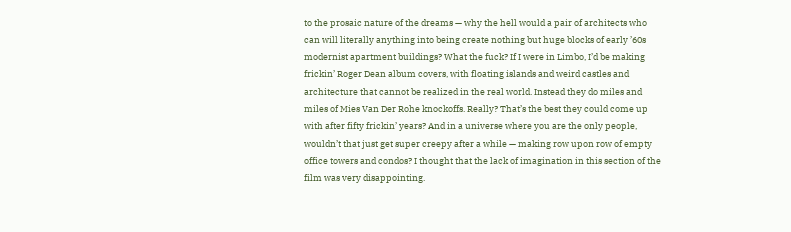to the prosaic nature of the dreams — why the hell would a pair of architects who can will literally anything into being create nothing but huge blocks of early ’60s modernist apartment buildings? What the fuck? If I were in Limbo, I’d be making frickin’ Roger Dean album covers, with floating islands and weird castles and architecture that cannot be realized in the real world. Instead they do miles and miles of Mies Van Der Rohe knockoffs. Really? That’s the best they could come up with after fifty frickin’ years? And in a universe where you are the only people, wouldn’t that just get super creepy after a while — making row upon row of empty office towers and condos? I thought that the lack of imagination in this section of the film was very disappointing.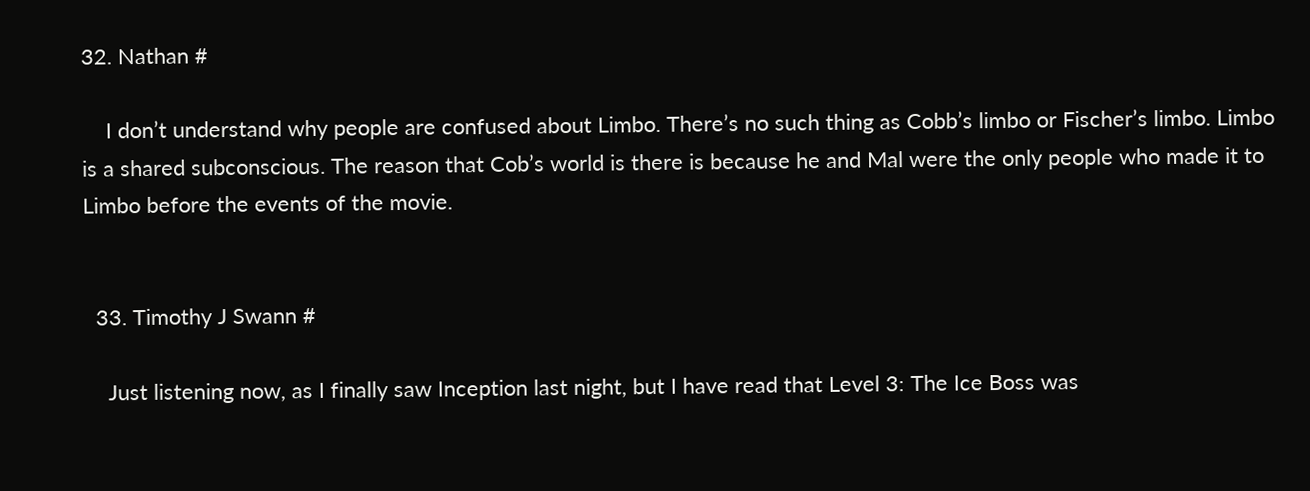32. Nathan #

    I don’t understand why people are confused about Limbo. There’s no such thing as Cobb’s limbo or Fischer’s limbo. Limbo is a shared subconscious. The reason that Cob’s world is there is because he and Mal were the only people who made it to Limbo before the events of the movie.


  33. Timothy J Swann #

    Just listening now, as I finally saw Inception last night, but I have read that Level 3: The Ice Boss was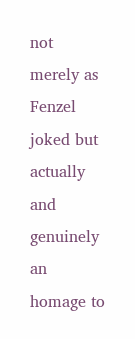not merely as Fenzel joked but actually and genuinely an homage to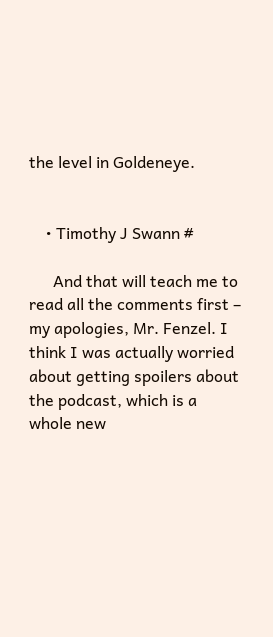the level in Goldeneye.


    • Timothy J Swann #

      And that will teach me to read all the comments first – my apologies, Mr. Fenzel. I think I was actually worried about getting spoilers about the podcast, which is a whole new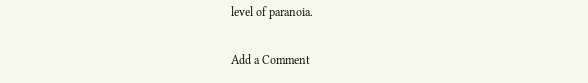level of paranoia.


Add a Comment